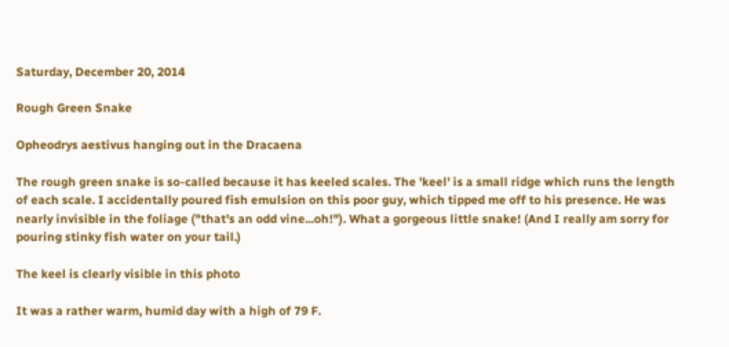Saturday, December 20, 2014

Rough Green Snake

Opheodrys aestivus hanging out in the Dracaena

The rough green snake is so-called because it has keeled scales. The 'keel' is a small ridge which runs the length of each scale. I accidentally poured fish emulsion on this poor guy, which tipped me off to his presence. He was nearly invisible in the foliage ("that's an odd vine...oh!"). What a gorgeous little snake! (And I really am sorry for pouring stinky fish water on your tail.)

The keel is clearly visible in this photo

It was a rather warm, humid day with a high of 79 F.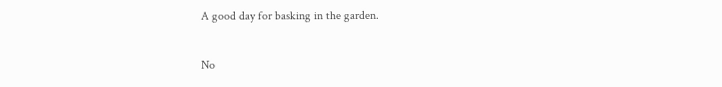A good day for basking in the garden.

No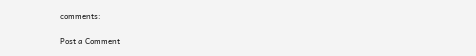comments:

Post a Comment